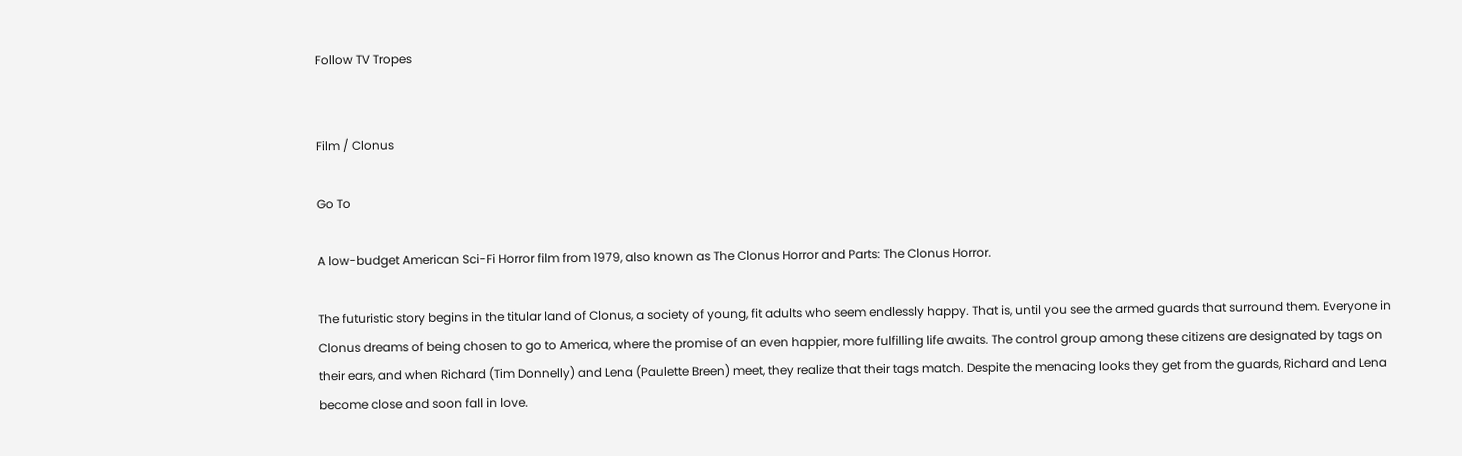Follow TV Tropes


Film / Clonus

Go To

A low-budget American Sci-Fi Horror film from 1979, also known as The Clonus Horror and Parts: The Clonus Horror.

The futuristic story begins in the titular land of Clonus, a society of young, fit adults who seem endlessly happy. That is, until you see the armed guards that surround them. Everyone in Clonus dreams of being chosen to go to America, where the promise of an even happier, more fulfilling life awaits. The control group among these citizens are designated by tags on their ears, and when Richard (Tim Donnelly) and Lena (Paulette Breen) meet, they realize that their tags match. Despite the menacing looks they get from the guards, Richard and Lena become close and soon fall in love.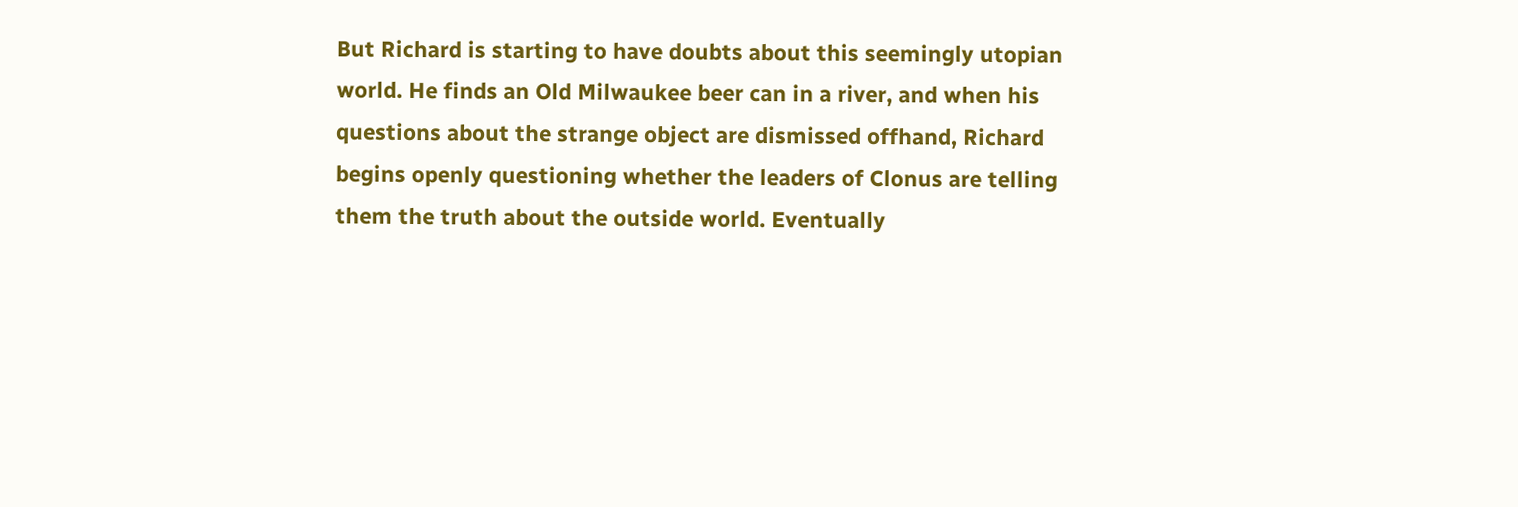But Richard is starting to have doubts about this seemingly utopian world. He finds an Old Milwaukee beer can in a river, and when his questions about the strange object are dismissed offhand, Richard begins openly questioning whether the leaders of Clonus are telling them the truth about the outside world. Eventually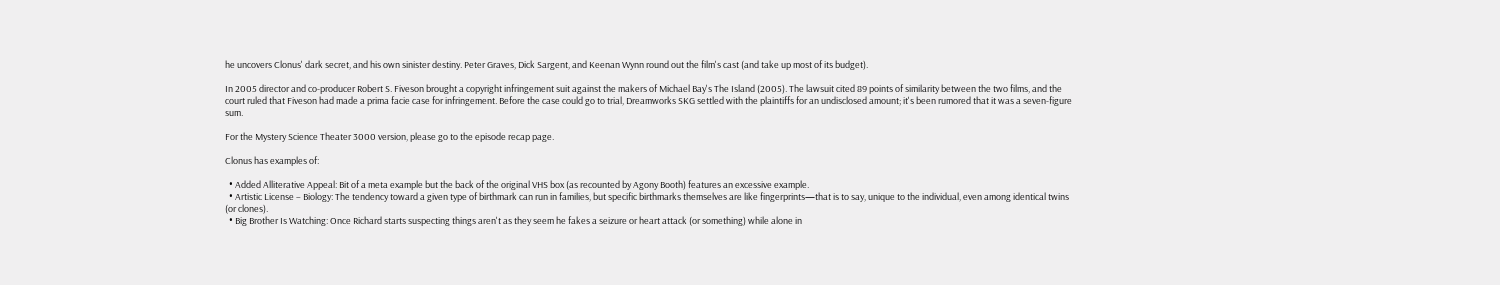he uncovers Clonus' dark secret, and his own sinister destiny. Peter Graves, Dick Sargent, and Keenan Wynn round out the film's cast (and take up most of its budget).

In 2005 director and co-producer Robert S. Fiveson brought a copyright infringement suit against the makers of Michael Bay's The Island (2005). The lawsuit cited 89 points of similarity between the two films, and the court ruled that Fiveson had made a prima facie case for infringement. Before the case could go to trial, Dreamworks SKG settled with the plaintiffs for an undisclosed amount; it's been rumored that it was a seven-figure sum.

For the Mystery Science Theater 3000 version, please go to the episode recap page.

Clonus has examples of:

  • Added Alliterative Appeal: Bit of a meta example but the back of the original VHS box (as recounted by Agony Booth) features an excessive example.
  • Artistic License – Biology: The tendency toward a given type of birthmark can run in families, but specific birthmarks themselves are like fingerprints—that is to say, unique to the individual, even among identical twins (or clones).
  • Big Brother Is Watching: Once Richard starts suspecting things aren't as they seem he fakes a seizure or heart attack (or something) while alone in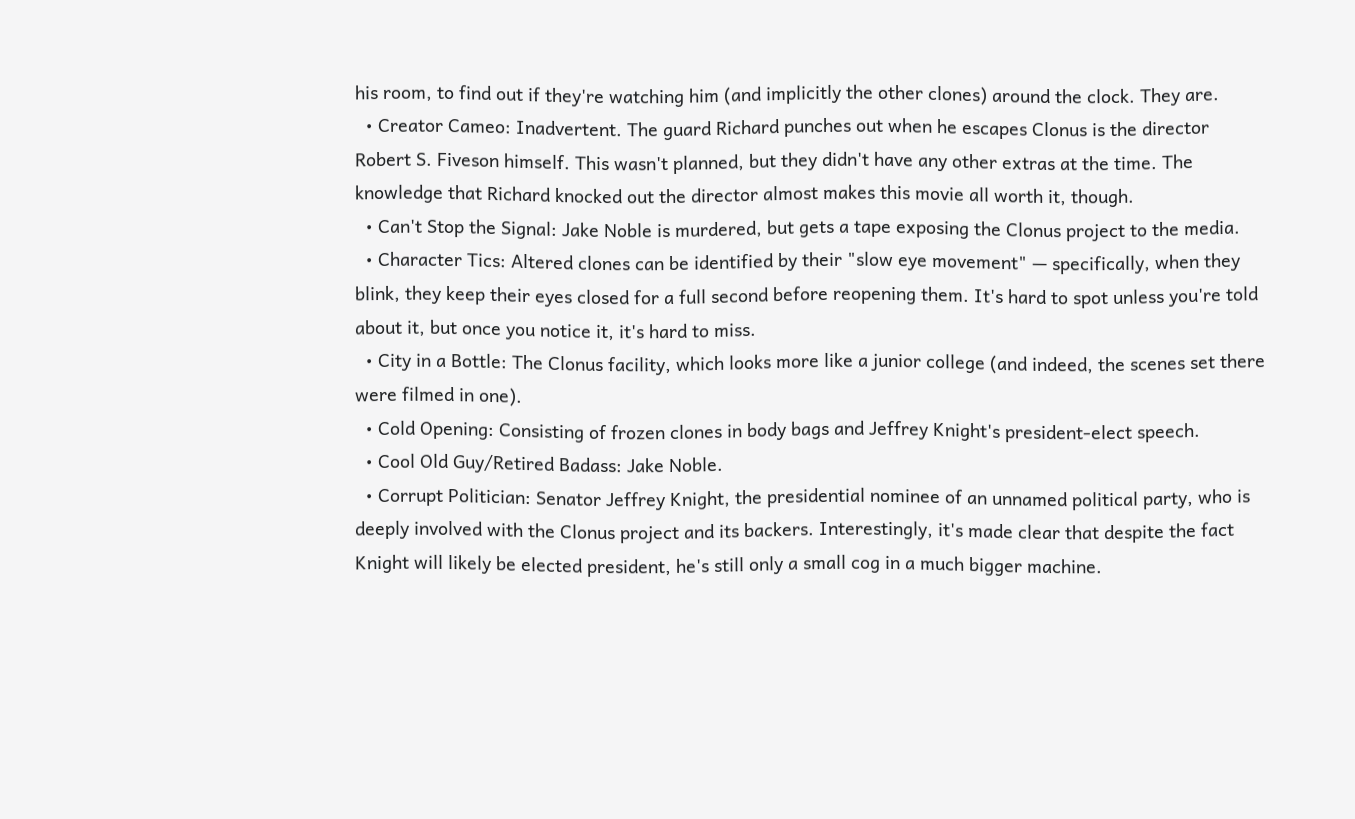his room, to find out if they're watching him (and implicitly the other clones) around the clock. They are.
  • Creator Cameo: Inadvertent. The guard Richard punches out when he escapes Clonus is the director Robert S. Fiveson himself. This wasn't planned, but they didn't have any other extras at the time. The knowledge that Richard knocked out the director almost makes this movie all worth it, though.
  • Can't Stop the Signal: Jake Noble is murdered, but gets a tape exposing the Clonus project to the media.
  • Character Tics: Altered clones can be identified by their "slow eye movement" — specifically, when they blink, they keep their eyes closed for a full second before reopening them. It's hard to spot unless you're told about it, but once you notice it, it's hard to miss.
  • City in a Bottle: The Clonus facility, which looks more like a junior college (and indeed, the scenes set there were filmed in one).
  • Cold Opening: Consisting of frozen clones in body bags and Jeffrey Knight's president-elect speech.
  • Cool Old Guy/Retired Badass: Jake Noble.
  • Corrupt Politician: Senator Jeffrey Knight, the presidential nominee of an unnamed political party, who is deeply involved with the Clonus project and its backers. Interestingly, it's made clear that despite the fact Knight will likely be elected president, he's still only a small cog in a much bigger machine.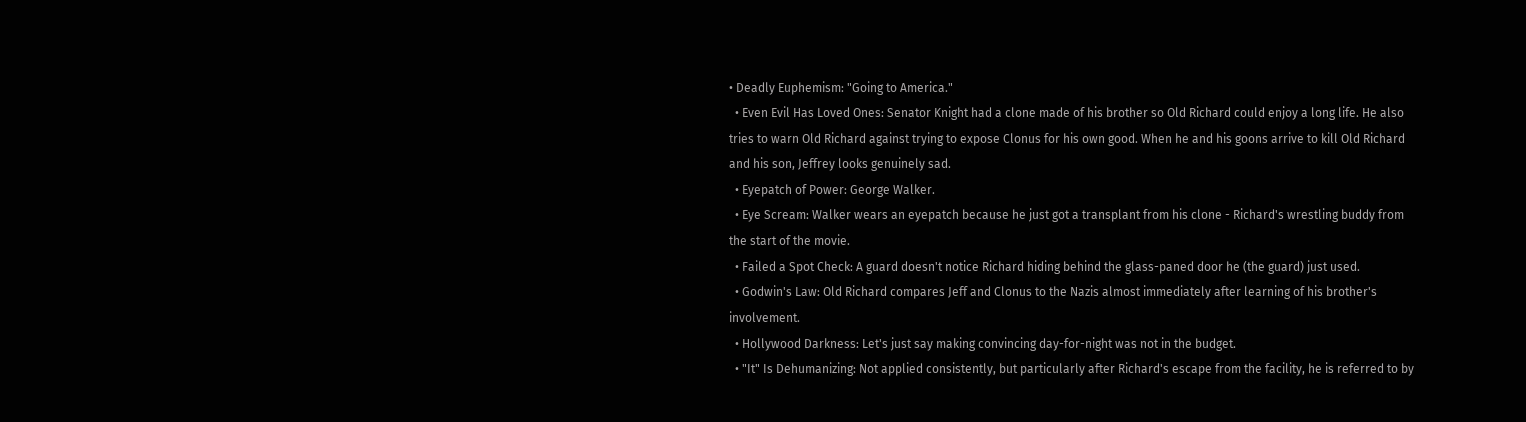• Deadly Euphemism: "Going to America."
  • Even Evil Has Loved Ones: Senator Knight had a clone made of his brother so Old Richard could enjoy a long life. He also tries to warn Old Richard against trying to expose Clonus for his own good. When he and his goons arrive to kill Old Richard and his son, Jeffrey looks genuinely sad.
  • Eyepatch of Power: George Walker.
  • Eye Scream: Walker wears an eyepatch because he just got a transplant from his clone - Richard's wrestling buddy from the start of the movie.
  • Failed a Spot Check: A guard doesn't notice Richard hiding behind the glass-paned door he (the guard) just used.
  • Godwin's Law: Old Richard compares Jeff and Clonus to the Nazis almost immediately after learning of his brother's involvement.
  • Hollywood Darkness: Let's just say making convincing day-for-night was not in the budget.
  • "It" Is Dehumanizing: Not applied consistently, but particularly after Richard's escape from the facility, he is referred to by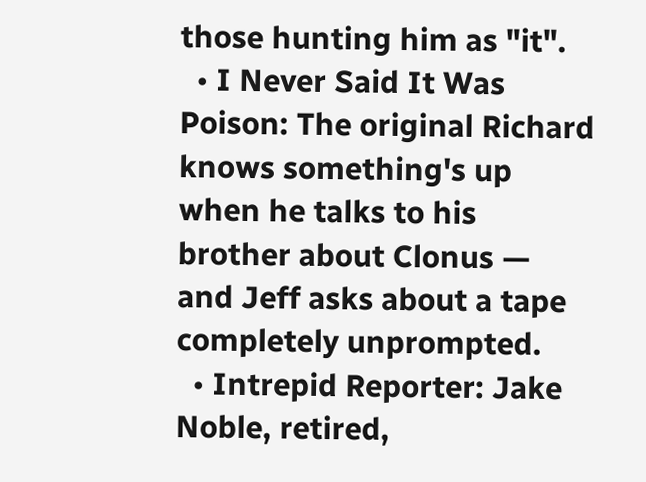those hunting him as "it".
  • I Never Said It Was Poison: The original Richard knows something's up when he talks to his brother about Clonus — and Jeff asks about a tape completely unprompted.
  • Intrepid Reporter: Jake Noble, retired,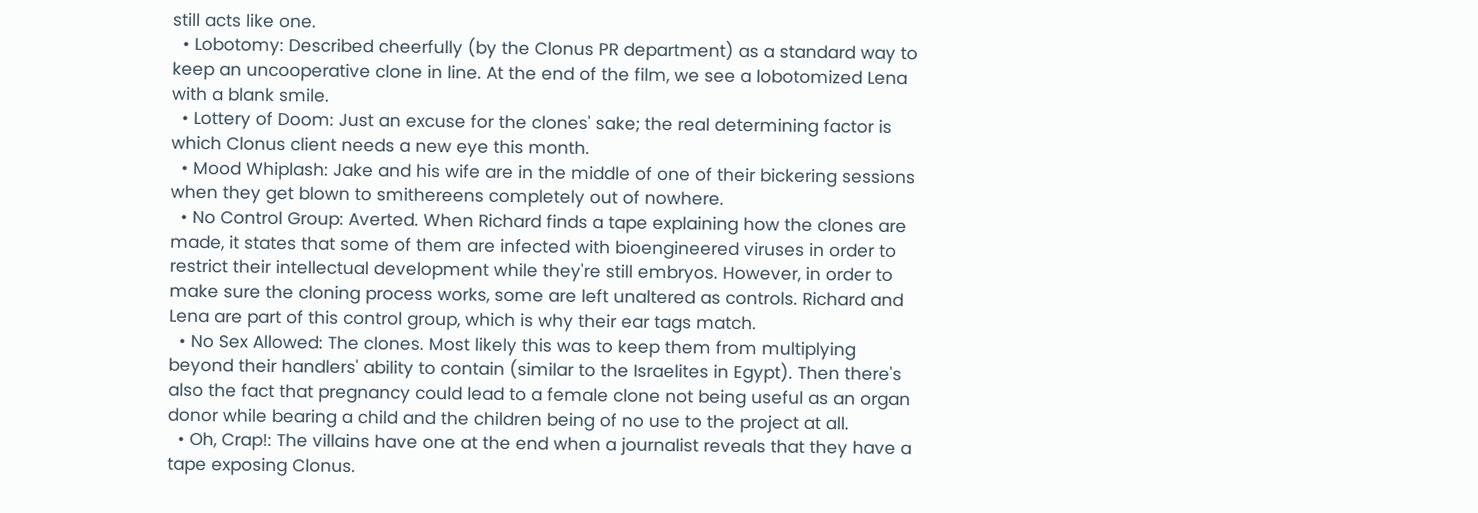still acts like one.
  • Lobotomy: Described cheerfully (by the Clonus PR department) as a standard way to keep an uncooperative clone in line. At the end of the film, we see a lobotomized Lena with a blank smile.
  • Lottery of Doom: Just an excuse for the clones' sake; the real determining factor is which Clonus client needs a new eye this month.
  • Mood Whiplash: Jake and his wife are in the middle of one of their bickering sessions when they get blown to smithereens completely out of nowhere.
  • No Control Group: Averted. When Richard finds a tape explaining how the clones are made, it states that some of them are infected with bioengineered viruses in order to restrict their intellectual development while they're still embryos. However, in order to make sure the cloning process works, some are left unaltered as controls. Richard and Lena are part of this control group, which is why their ear tags match.
  • No Sex Allowed: The clones. Most likely this was to keep them from multiplying beyond their handlers' ability to contain (similar to the Israelites in Egypt). Then there's also the fact that pregnancy could lead to a female clone not being useful as an organ donor while bearing a child and the children being of no use to the project at all.
  • Oh, Crap!: The villains have one at the end when a journalist reveals that they have a tape exposing Clonus.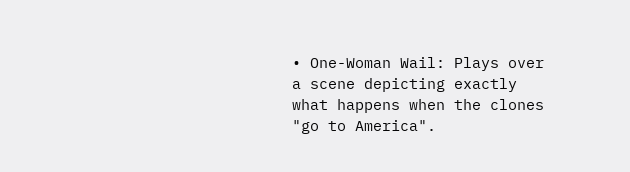• One-Woman Wail: Plays over a scene depicting exactly what happens when the clones "go to America".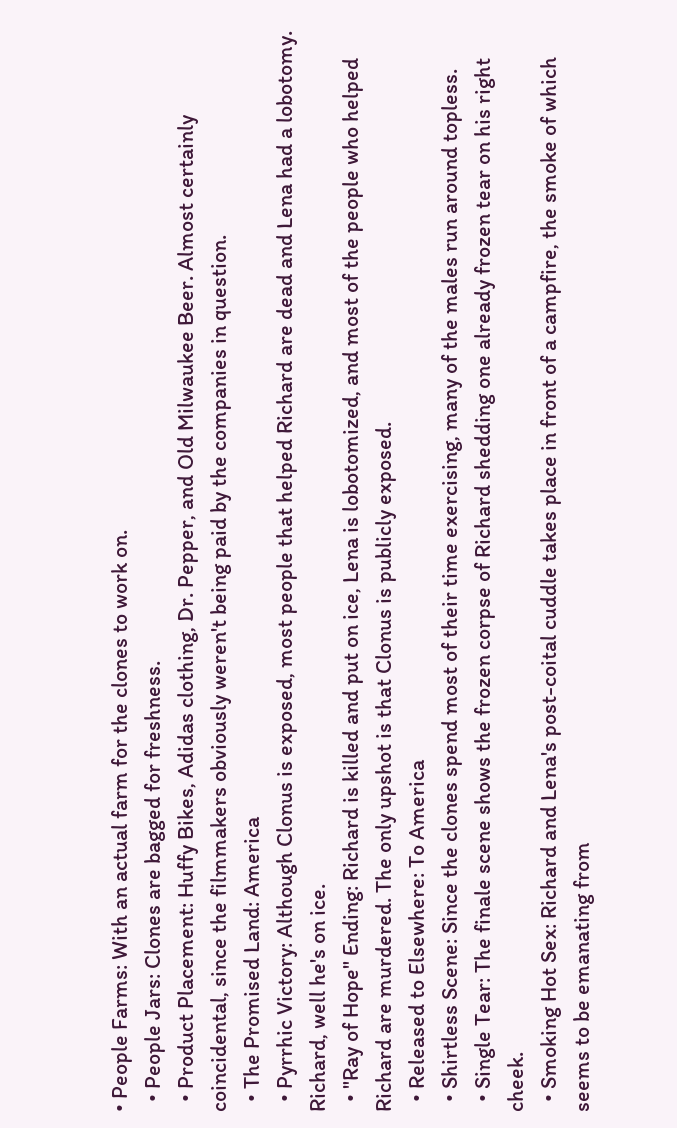• People Farms: With an actual farm for the clones to work on.
  • People Jars: Clones are bagged for freshness.
  • Product Placement: Huffy Bikes, Adidas clothing, Dr. Pepper, and Old Milwaukee Beer. Almost certainly coincidental, since the filmmakers obviously weren't being paid by the companies in question.
  • The Promised Land: America
  • Pyrrhic Victory: Although Clonus is exposed, most people that helped Richard are dead and Lena had a lobotomy. Richard, well he's on ice.
  • "Ray of Hope" Ending: Richard is killed and put on ice, Lena is lobotomized, and most of the people who helped Richard are murdered. The only upshot is that Clonus is publicly exposed.
  • Released to Elsewhere: To America
  • Shirtless Scene: Since the clones spend most of their time exercising, many of the males run around topless.
  • Single Tear: The finale scene shows the frozen corpse of Richard shedding one already frozen tear on his right cheek.
  • Smoking Hot Sex: Richard and Lena's post-coital cuddle takes place in front of a campfire, the smoke of which seems to be emanating from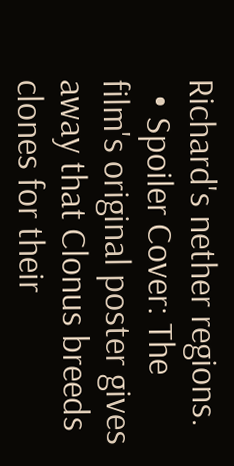Richard's nether regions.
  • Spoiler Cover: The film's original poster gives away that Clonus breeds clones for their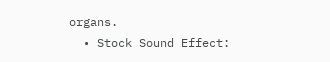organs.
  • Stock Sound Effect: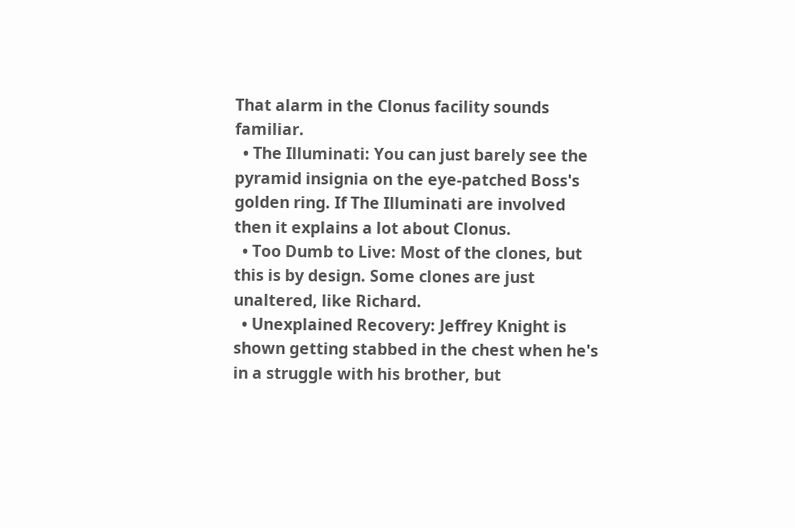That alarm in the Clonus facility sounds familiar.
  • The Illuminati: You can just barely see the pyramid insignia on the eye-patched Boss's golden ring. If The Illuminati are involved then it explains a lot about Clonus.
  • Too Dumb to Live: Most of the clones, but this is by design. Some clones are just unaltered, like Richard.
  • Unexplained Recovery: Jeffrey Knight is shown getting stabbed in the chest when he's in a struggle with his brother, but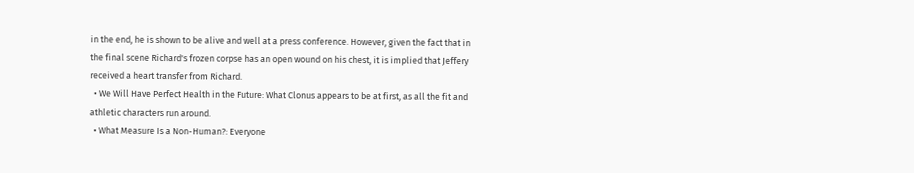in the end, he is shown to be alive and well at a press conference. However, given the fact that in the final scene Richard's frozen corpse has an open wound on his chest, it is implied that Jeffery received a heart transfer from Richard.
  • We Will Have Perfect Health in the Future: What Clonus appears to be at first, as all the fit and athletic characters run around.
  • What Measure Is a Non-Human?: Everyone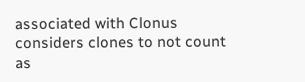associated with Clonus considers clones to not count as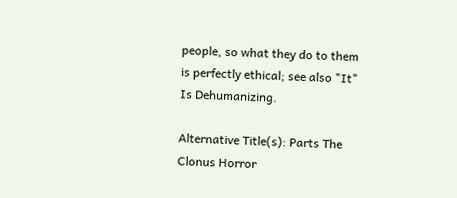people, so what they do to them is perfectly ethical; see also "It" Is Dehumanizing.

Alternative Title(s): Parts The Clonus Horror